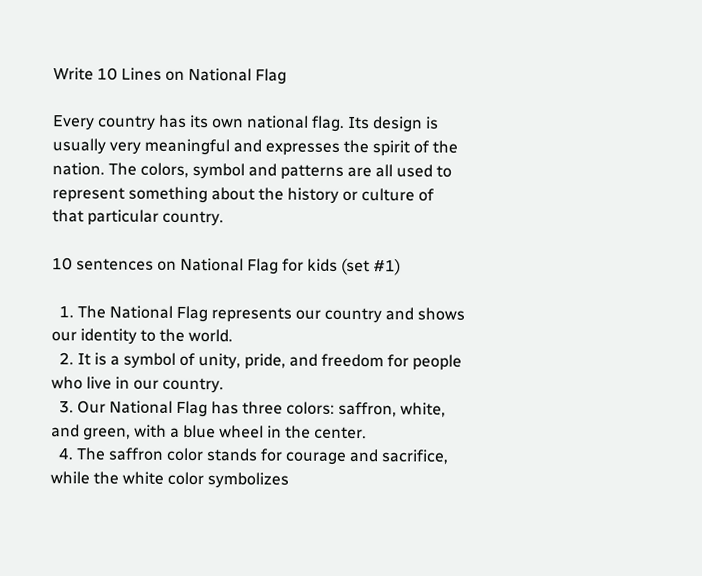Write 10 Lines on National Flag

Every country has its own national flag. Its design is usually very meaningful and expresses the spirit of the nation. The colors, symbol and patterns are all used to represent something about the history or culture of that particular country.

10 sentences on National Flag for kids (set #1)

  1. The National Flag represents our country and shows our identity to the world.
  2. It is a symbol of unity, pride, and freedom for people who live in our country.
  3. Our National Flag has three colors: saffron, white, and green, with a blue wheel in the center.
  4. The saffron color stands for courage and sacrifice, while the white color symbolizes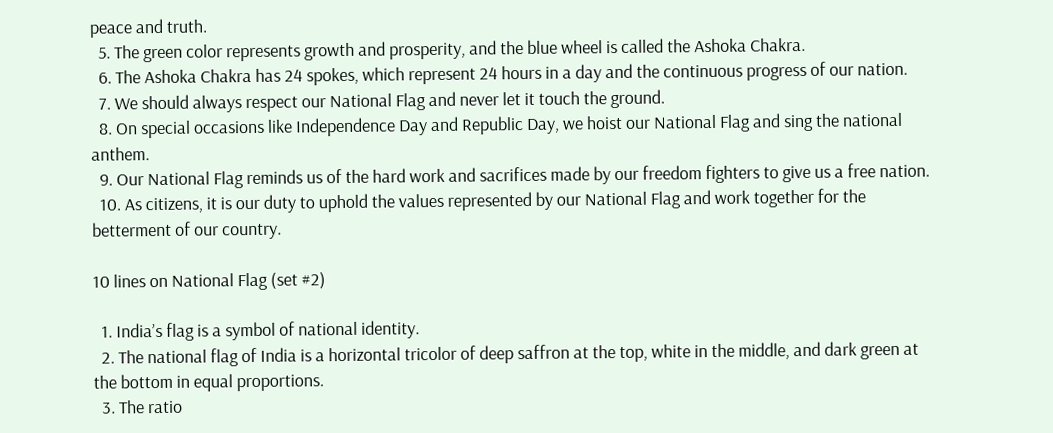peace and truth.
  5. The green color represents growth and prosperity, and the blue wheel is called the Ashoka Chakra.
  6. The Ashoka Chakra has 24 spokes, which represent 24 hours in a day and the continuous progress of our nation.
  7. We should always respect our National Flag and never let it touch the ground.
  8. On special occasions like Independence Day and Republic Day, we hoist our National Flag and sing the national anthem.
  9. Our National Flag reminds us of the hard work and sacrifices made by our freedom fighters to give us a free nation.
  10. As citizens, it is our duty to uphold the values represented by our National Flag and work together for the betterment of our country.

10 lines on National Flag (set #2)

  1. India’s flag is a symbol of national identity.
  2. The national flag of India is a horizontal tricolor of deep saffron at the top, white in the middle, and dark green at the bottom in equal proportions.
  3. The ratio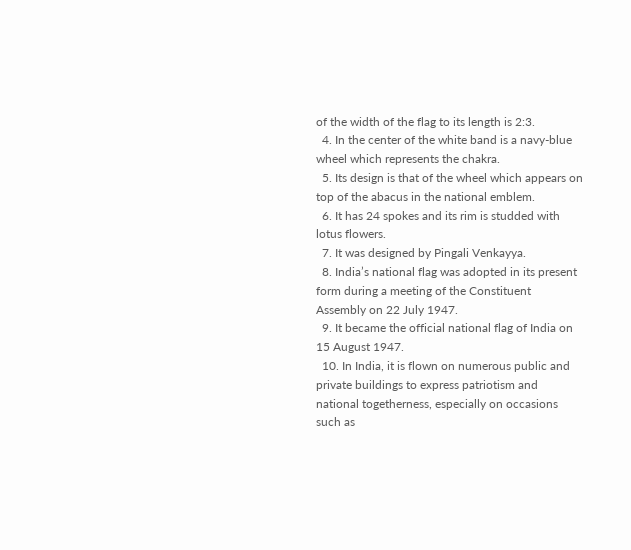of the width of the flag to its length is 2:3.
  4. In the center of the white band is a navy-blue wheel which represents the chakra.
  5. Its design is that of the wheel which appears on top of the abacus in the national emblem.
  6. It has 24 spokes and its rim is studded with lotus flowers.
  7. It was designed by Pingali Venkayya.
  8. India’s national flag was adopted in its present form during a meeting of the Constituent Assembly on 22 July 1947.
  9. It became the official national flag of India on 15 August 1947.
  10. In India, it is flown on numerous public and private buildings to express patriotism and national togetherness, especially on occasions such as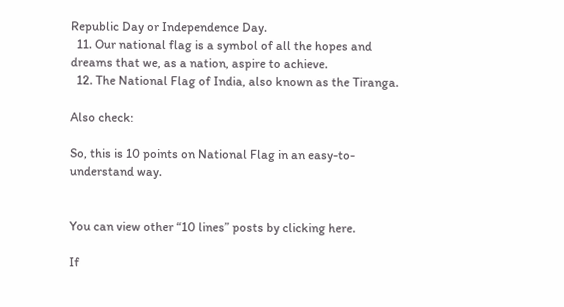Republic Day or Independence Day.
  11. Our national flag is a symbol of all the hopes and dreams that we, as a nation, aspire to achieve.
  12. The National Flag of India, also known as the Tiranga.

Also check:

So, this is 10 points on National Flag in an easy-to-understand way.


You can view other “10 lines” posts by clicking here.

If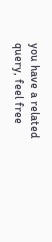you have a related query, feel free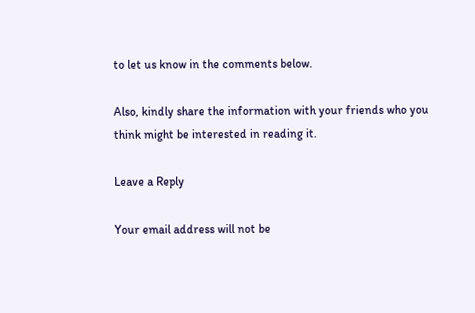to let us know in the comments below.

Also, kindly share the information with your friends who you think might be interested in reading it.

Leave a Reply

Your email address will not be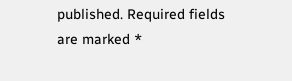published. Required fields are marked *